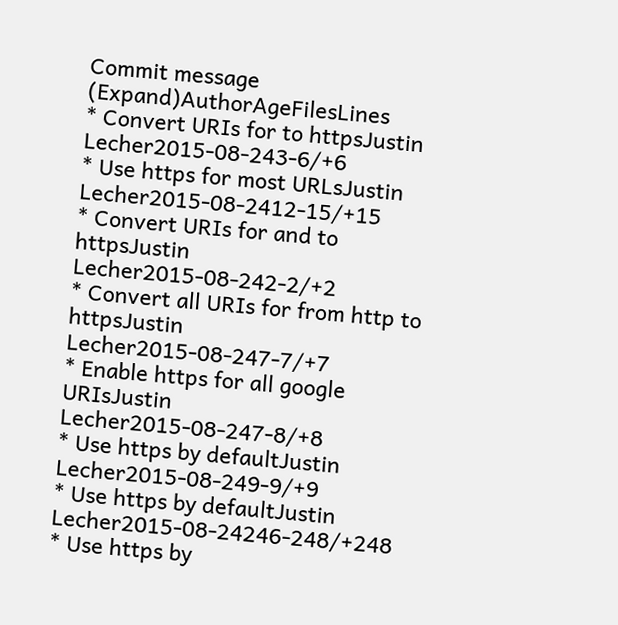Commit message (Expand)AuthorAgeFilesLines
* Convert URIs for to httpsJustin Lecher2015-08-243-6/+6
* Use https for most URLsJustin Lecher2015-08-2412-15/+15
* Convert URIs for and to httpsJustin Lecher2015-08-242-2/+2
* Convert all URIs for from http to httpsJustin Lecher2015-08-247-7/+7
* Enable https for all google URIsJustin Lecher2015-08-247-8/+8
* Use https by defaultJustin Lecher2015-08-249-9/+9
* Use https by defaultJustin Lecher2015-08-24246-248/+248
* Use https by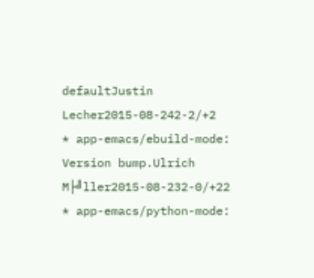defaultJustin Lecher2015-08-242-2/+2
* app-emacs/ebuild-mode: Version bump.Ulrich M├╝ller2015-08-232-0/+22
* app-emacs/python-mode: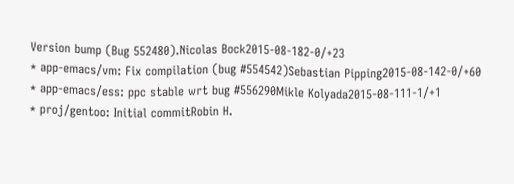Version bump (Bug 552480).Nicolas Bock2015-08-182-0/+23
* app-emacs/vm: Fix compilation (bug #554542)Sebastian Pipping2015-08-142-0/+60
* app-emacs/ess: ppc stable wrt bug #556290Mikle Kolyada2015-08-111-1/+1
* proj/gentoo: Initial commitRobin H.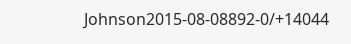Johnson2015-08-08892-0/+14044